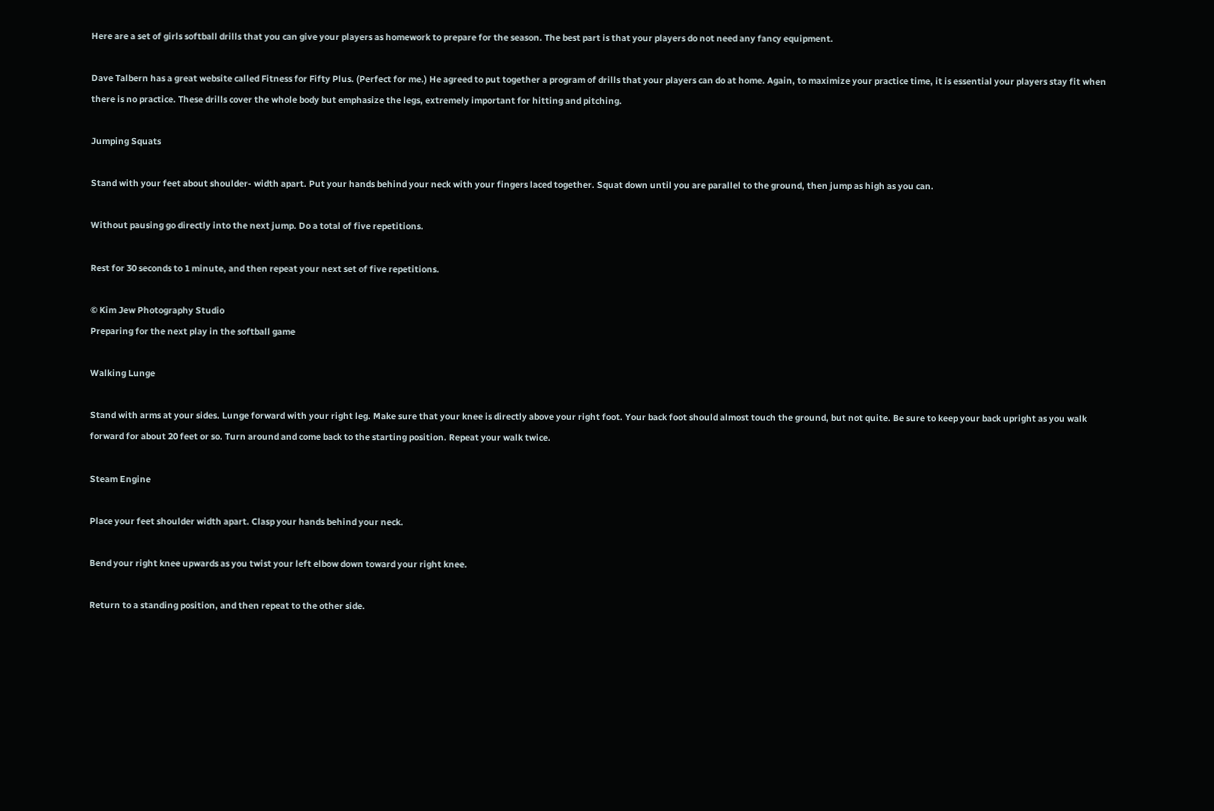Here are a set of girls softball drills that you can give your players as homework to prepare for the season. The best part is that your players do not need any fancy equipment.

Dave Talbern has a great website called Fitness for Fifty Plus. (Perfect for me.) He agreed to put together a program of drills that your players can do at home. Again, to maximize your practice time, it is essential your players stay fit when there is no practice. These drills cover the whole body but emphasize the legs, extremely important for hitting and pitching.

Jumping Squats

Stand with your feet about shoulder- width apart. Put your hands behind your neck with your fingers laced together. Squat down until you are parallel to the ground, then jump as high as you can.

Without pausing go directly into the next jump. Do a total of five repetitions.

Rest for 30 seconds to 1 minute, and then repeat your next set of five repetitions.

© Kim Jew Photography Studio
Preparing for the next play in the softball game

Walking Lunge

Stand with arms at your sides. Lunge forward with your right leg. Make sure that your knee is directly above your right foot. Your back foot should almost touch the ground, but not quite. Be sure to keep your back upright as you walk forward for about 20 feet or so. Turn around and come back to the starting position. Repeat your walk twice.

Steam Engine

Place your feet shoulder width apart. Clasp your hands behind your neck.

Bend your right knee upwards as you twist your left elbow down toward your right knee.

Return to a standing position, and then repeat to the other side.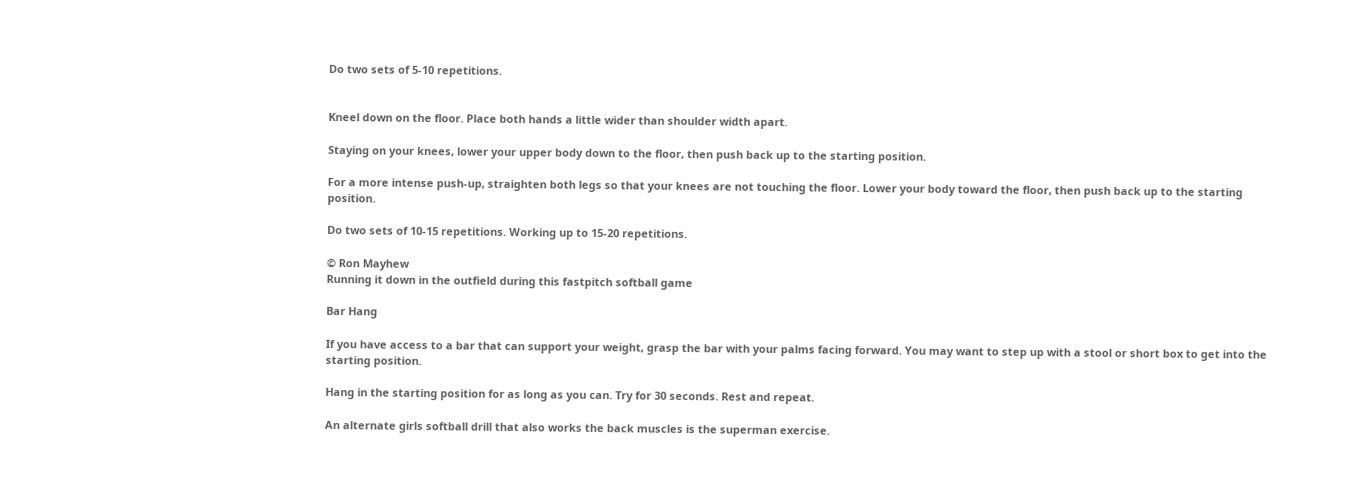Do two sets of 5-10 repetitions.


Kneel down on the floor. Place both hands a little wider than shoulder width apart.

Staying on your knees, lower your upper body down to the floor, then push back up to the starting position.

For a more intense push-up, straighten both legs so that your knees are not touching the floor. Lower your body toward the floor, then push back up to the starting position.

Do two sets of 10-15 repetitions. Working up to 15-20 repetitions.

© Ron Mayhew
Running it down in the outfield during this fastpitch softball game

Bar Hang

If you have access to a bar that can support your weight, grasp the bar with your palms facing forward. You may want to step up with a stool or short box to get into the starting position.

Hang in the starting position for as long as you can. Try for 30 seconds. Rest and repeat.

An alternate girls softball drill that also works the back muscles is the superman exercise.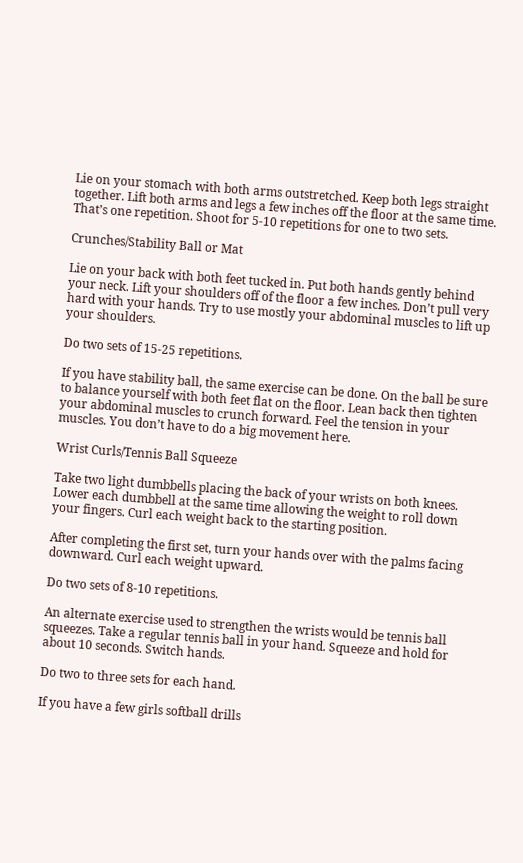Lie on your stomach with both arms outstretched. Keep both legs straight together. Lift both arms and legs a few inches off the floor at the same time. That’s one repetition. Shoot for 5-10 repetitions for one to two sets.

Crunches/Stability Ball or Mat

Lie on your back with both feet tucked in. Put both hands gently behind your neck. Lift your shoulders off of the floor a few inches. Don’t pull very hard with your hands. Try to use mostly your abdominal muscles to lift up your shoulders.

Do two sets of 15-25 repetitions.

If you have stability ball, the same exercise can be done. On the ball be sure to balance yourself with both feet flat on the floor. Lean back then tighten your abdominal muscles to crunch forward. Feel the tension in your muscles. You don’t have to do a big movement here.

Wrist Curls/Tennis Ball Squeeze

Take two light dumbbells placing the back of your wrists on both knees. Lower each dumbbell at the same time allowing the weight to roll down your fingers. Curl each weight back to the starting position.

After completing the first set, turn your hands over with the palms facing downward. Curl each weight upward.

Do two sets of 8-10 repetitions.

An alternate exercise used to strengthen the wrists would be tennis ball squeezes. Take a regular tennis ball in your hand. Squeeze and hold for about 10 seconds. Switch hands.

Do two to three sets for each hand.

If you have a few girls softball drills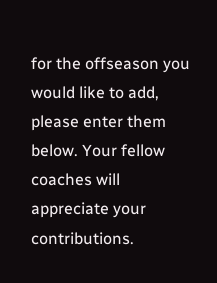for the offseason you would like to add, please enter them below. Your fellow coaches will appreciate your contributions.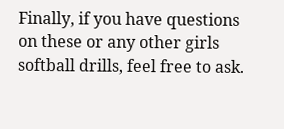Finally, if you have questions on these or any other girls softball drills, feel free to ask.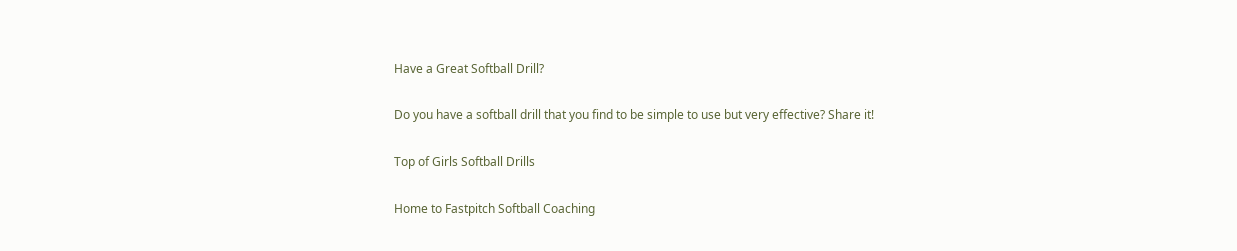Have a Great Softball Drill?

Do you have a softball drill that you find to be simple to use but very effective? Share it!

Top of Girls Softball Drills

Home to Fastpitch Softball Coaching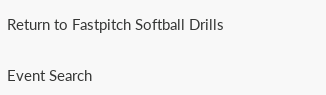Return to Fastpitch Softball Drills

Event Search